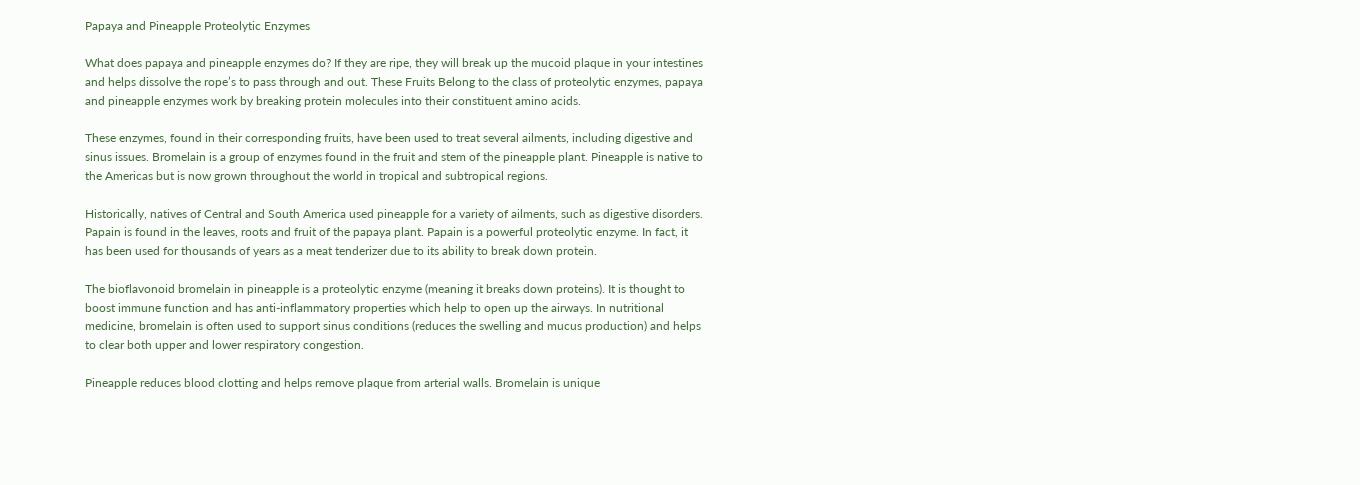Papaya and Pineapple Proteolytic Enzymes

What does papaya and pineapple enzymes do? If they are ripe, they will break up the mucoid plaque in your intestines and helps dissolve the rope’s to pass through and out. These Fruits Belong to the class of proteolytic enzymes, papaya and pineapple enzymes work by breaking protein molecules into their constituent amino acids.

These enzymes, found in their corresponding fruits, have been used to treat several ailments, including digestive and sinus issues. Bromelain is a group of enzymes found in the fruit and stem of the pineapple plant. Pineapple is native to the Americas but is now grown throughout the world in tropical and subtropical regions.

Historically, natives of Central and South America used pineapple for a variety of ailments, such as digestive disorders. Papain is found in the leaves, roots and fruit of the papaya plant. Papain is a powerful proteolytic enzyme. In fact, it has been used for thousands of years as a meat tenderizer due to its ability to break down protein.

The bioflavonoid bromelain in pineapple is a proteolytic enzyme (meaning it breaks down proteins). It is thought to boost immune function and has anti-inflammatory properties which help to open up the airways. In nutritional medicine, bromelain is often used to support sinus conditions (reduces the swelling and mucus production) and helps to clear both upper and lower respiratory congestion.

Pineapple reduces blood clotting and helps remove plaque from arterial walls. Bromelain is unique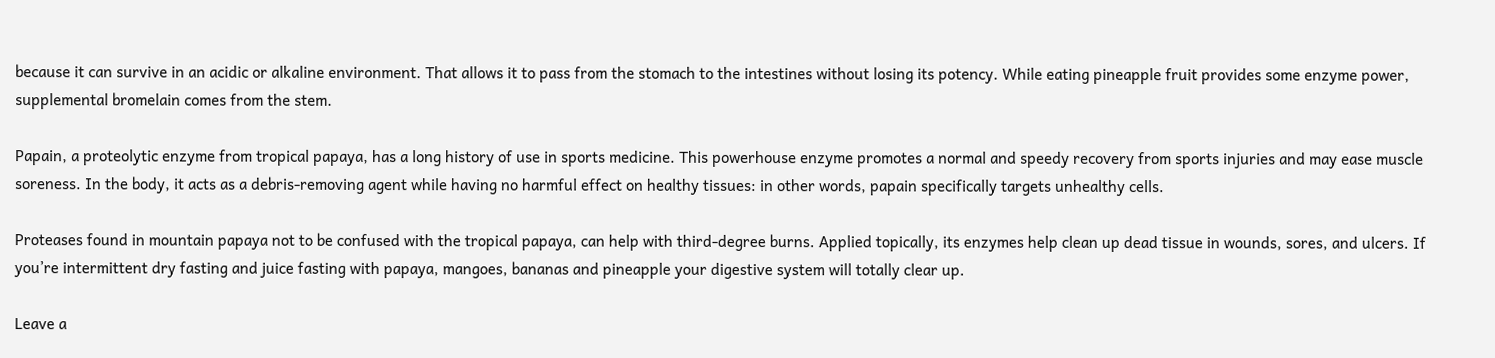because it can survive in an acidic or alkaline environment. That allows it to pass from the stomach to the intestines without losing its potency. While eating pineapple fruit provides some enzyme power, supplemental bromelain comes from the stem.

Papain, a proteolytic enzyme from tropical papaya, has a long history of use in sports medicine. This powerhouse enzyme promotes a normal and speedy recovery from sports injuries and may ease muscle soreness. In the body, it acts as a debris-removing agent while having no harmful effect on healthy tissues: in other words, papain specifically targets unhealthy cells.

Proteases found in mountain papaya not to be confused with the tropical papaya, can help with third-degree burns. Applied topically, its enzymes help clean up dead tissue in wounds, sores, and ulcers. If you’re intermittent dry fasting and juice fasting with papaya, mangoes, bananas and pineapple your digestive system will totally clear up.

Leave a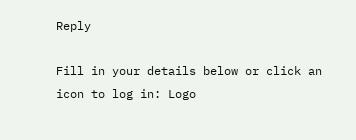Reply

Fill in your details below or click an icon to log in: Logo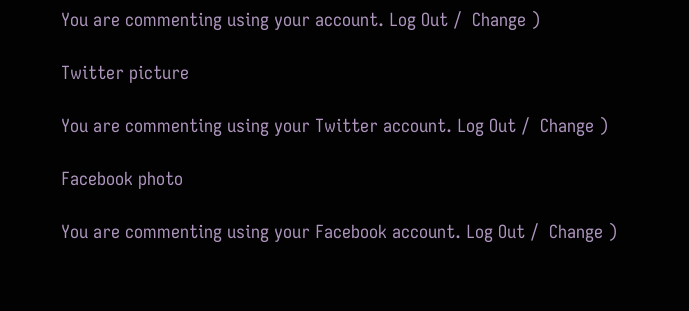You are commenting using your account. Log Out /  Change )

Twitter picture

You are commenting using your Twitter account. Log Out /  Change )

Facebook photo

You are commenting using your Facebook account. Log Out /  Change )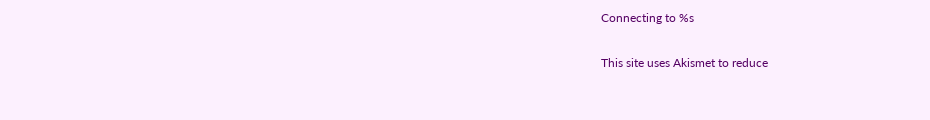Connecting to %s

This site uses Akismet to reduce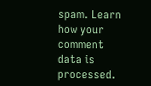spam. Learn how your comment data is processed.